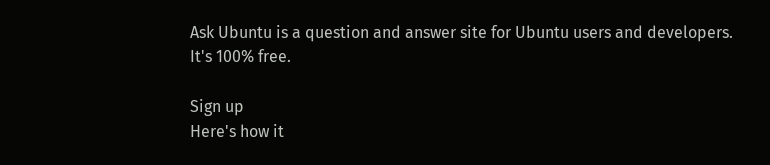Ask Ubuntu is a question and answer site for Ubuntu users and developers. It's 100% free.

Sign up
Here's how it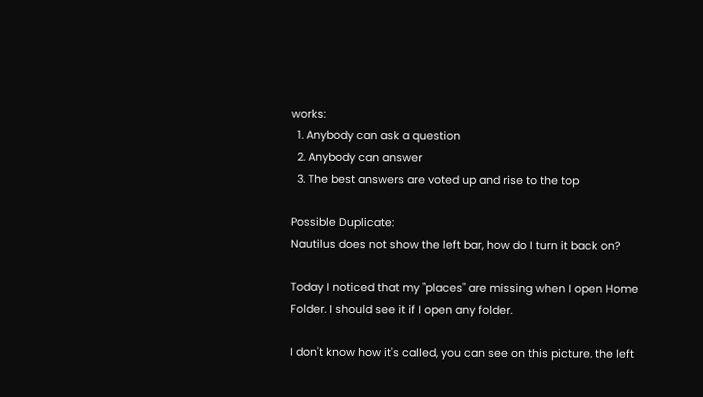works:
  1. Anybody can ask a question
  2. Anybody can answer
  3. The best answers are voted up and rise to the top

Possible Duplicate:
Nautilus does not show the left bar, how do I turn it back on?

Today I noticed that my "places" are missing when I open Home Folder. I should see it if I open any folder.

I don't know how it's called, you can see on this picture. the left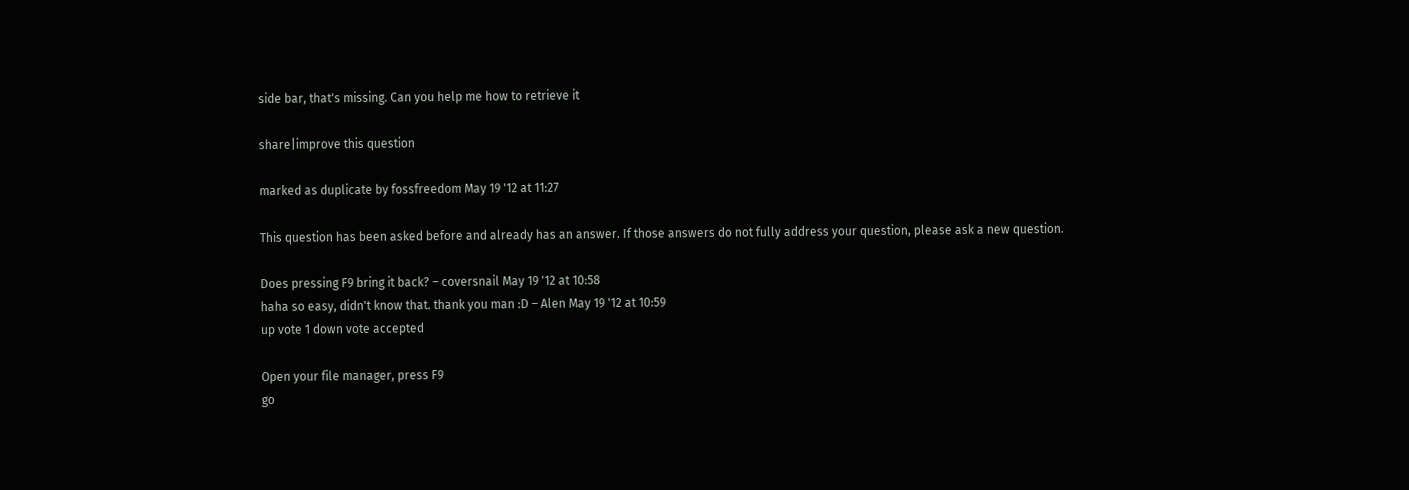side bar, that's missing. Can you help me how to retrieve it

share|improve this question

marked as duplicate by fossfreedom May 19 '12 at 11:27

This question has been asked before and already has an answer. If those answers do not fully address your question, please ask a new question.

Does pressing F9 bring it back? – coversnail May 19 '12 at 10:58
haha so easy, didn't know that. thank you man :D – Alen May 19 '12 at 10:59
up vote 1 down vote accepted

Open your file manager, press F9
go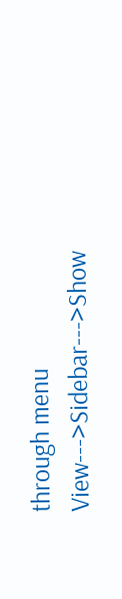through menu View--->Sidebar--->Show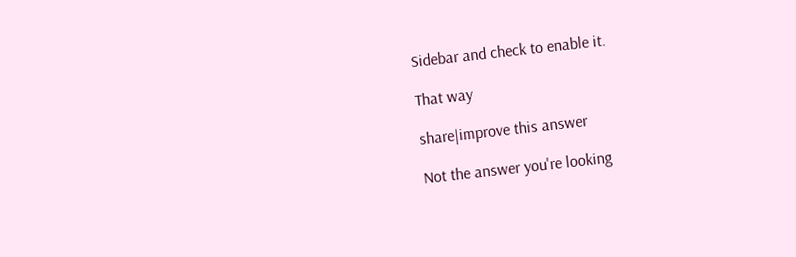Sidebar and check to enable it.

That way

share|improve this answer

Not the answer you're looking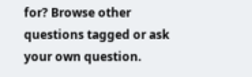for? Browse other questions tagged or ask your own question.